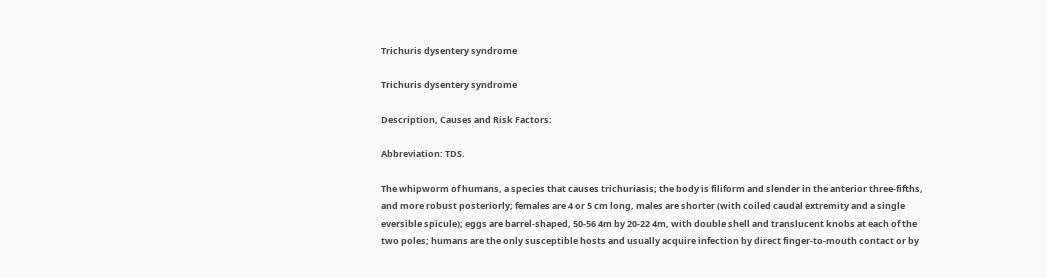Trichuris dysentery syndrome

Trichuris dysentery syndrome

Description, Causes and Risk Factors:

Abbreviation: TDS.

The whipworm of humans, a species that causes trichuriasis; the body is filiform and slender in the anterior three-fifths, and more robust posteriorly; females are 4 or 5 cm long, males are shorter (with coiled caudal extremity and a single eversible spicule); eggs are barrel-shaped, 50-56 4m by 20-22 4m, with double shell and translucent knobs at each of the two poles; humans are the only susceptible hosts and usually acquire infection by direct finger-to-mouth contact or by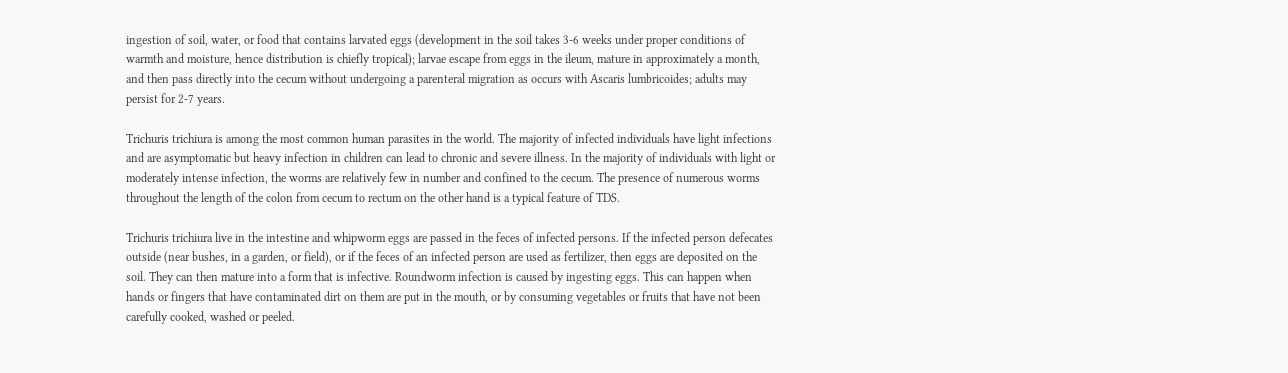ingestion of soil, water, or food that contains larvated eggs (development in the soil takes 3-6 weeks under proper conditions of warmth and moisture, hence distribution is chiefly tropical); larvae escape from eggs in the ileum, mature in approximately a month, and then pass directly into the cecum without undergoing a parenteral migration as occurs with Ascaris lumbricoides; adults may persist for 2-7 years.

Trichuris trichiura is among the most common human parasites in the world. The majority of infected individuals have light infections and are asymptomatic but heavy infection in children can lead to chronic and severe illness. In the majority of individuals with light or moderately intense infection, the worms are relatively few in number and confined to the cecum. The presence of numerous worms throughout the length of the colon from cecum to rectum on the other hand is a typical feature of TDS.

Trichuris trichiura live in the intestine and whipworm eggs are passed in the feces of infected persons. If the infected person defecates outside (near bushes, in a garden, or field), or if the feces of an infected person are used as fertilizer, then eggs are deposited on the soil. They can then mature into a form that is infective. Roundworm infection is caused by ingesting eggs. This can happen when hands or fingers that have contaminated dirt on them are put in the mouth, or by consuming vegetables or fruits that have not been carefully cooked, washed or peeled.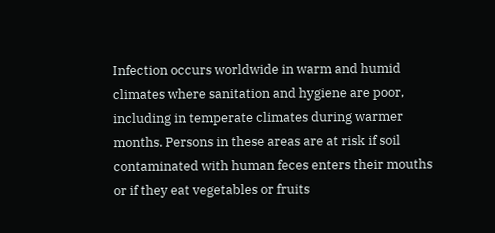Infection occurs worldwide in warm and humid climates where sanitation and hygiene are poor, including in temperate climates during warmer months. Persons in these areas are at risk if soil contaminated with human feces enters their mouths or if they eat vegetables or fruits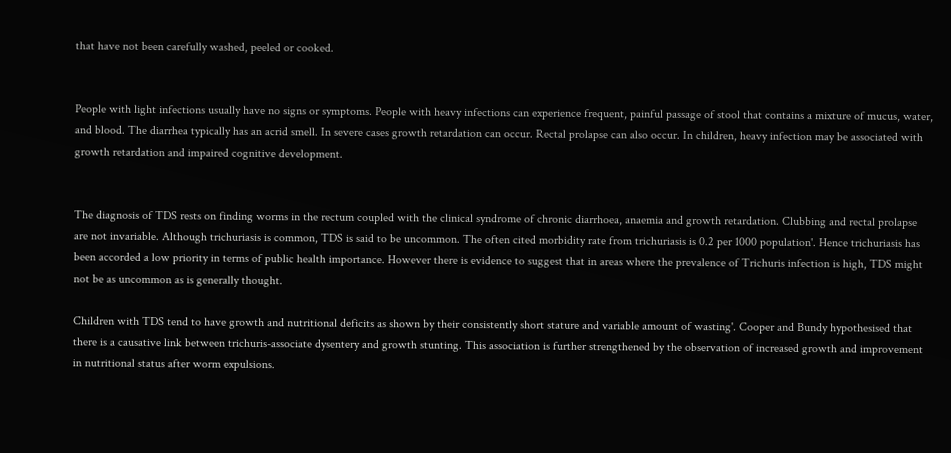that have not been carefully washed, peeled or cooked.


People with light infections usually have no signs or symptoms. People with heavy infections can experience frequent, painful passage of stool that contains a mixture of mucus, water, and blood. The diarrhea typically has an acrid smell. In severe cases growth retardation can occur. Rectal prolapse can also occur. In children, heavy infection may be associated with growth retardation and impaired cognitive development.


The diagnosis of TDS rests on finding worms in the rectum coupled with the clinical syndrome of chronic diarrhoea, anaemia and growth retardation. Clubbing and rectal prolapse are not invariable. Although trichuriasis is common, TDS is said to be uncommon. The often cited morbidity rate from trichuriasis is 0.2 per 1000 population'. Hence trichuriasis has been accorded a low priority in terms of public health importance. However there is evidence to suggest that in areas where the prevalence of Trichuris infection is high, TDS might not be as uncommon as is generally thought.

Children with TDS tend to have growth and nutritional deficits as shown by their consistently short stature and variable amount of wasting'. Cooper and Bundy hypothesised that there is a causative link between trichuris-associate dysentery and growth stunting. This association is further strengthened by the observation of increased growth and improvement in nutritional status after worm expulsions.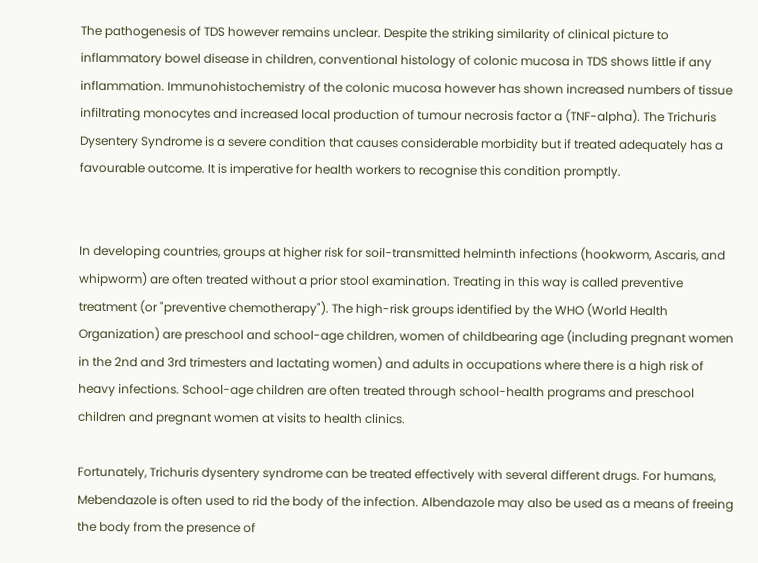The pathogenesis of TDS however remains unclear. Despite the striking similarity of clinical picture to inflammatory bowel disease in children, conventional histology of colonic mucosa in TDS shows little if any inflammation. Immunohistochemistry of the colonic mucosa however has shown increased numbers of tissue infiltrating monocytes and increased local production of tumour necrosis factor a (TNF-alpha). The Trichuris Dysentery Syndrome is a severe condition that causes considerable morbidity but if treated adequately has a favourable outcome. It is imperative for health workers to recognise this condition promptly.


In developing countries, groups at higher risk for soil-transmitted helminth infections (hookworm, Ascaris, and whipworm) are often treated without a prior stool examination. Treating in this way is called preventive treatment (or "preventive chemotherapy"). The high-risk groups identified by the WHO (World Health Organization) are preschool and school-age children, women of childbearing age (including pregnant women in the 2nd and 3rd trimesters and lactating women) and adults in occupations where there is a high risk of heavy infections. School-age children are often treated through school-health programs and preschool children and pregnant women at visits to health clinics.

Fortunately, Trichuris dysentery syndrome can be treated effectively with several different drugs. For humans, Mebendazole is often used to rid the body of the infection. Albendazole may also be used as a means of freeing the body from the presence of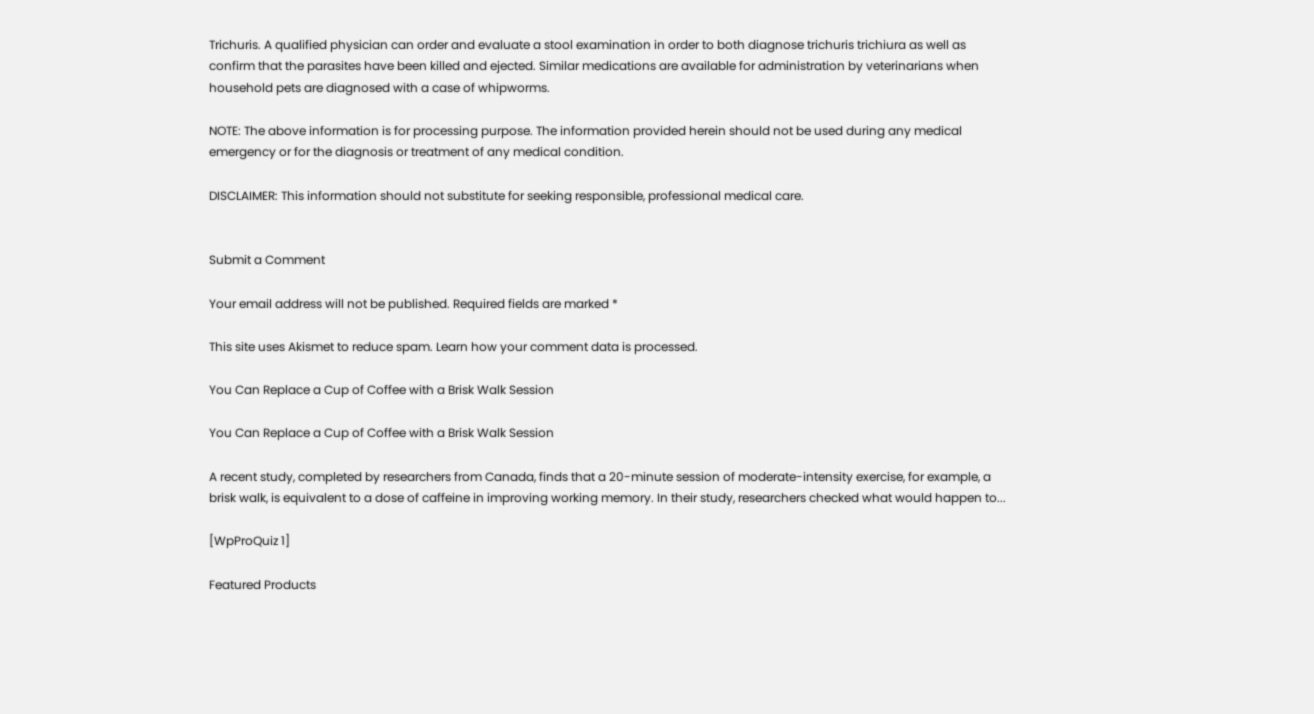Trichuris. A qualified physician can order and evaluate a stool examination in order to both diagnose trichuris trichiura as well as confirm that the parasites have been killed and ejected. Similar medications are available for administration by veterinarians when household pets are diagnosed with a case of whipworms.

NOTE: The above information is for processing purpose. The information provided herein should not be used during any medical emergency or for the diagnosis or treatment of any medical condition.

DISCLAIMER: This information should not substitute for seeking responsible, professional medical care.


Submit a Comment

Your email address will not be published. Required fields are marked *

This site uses Akismet to reduce spam. Learn how your comment data is processed.

You Can Replace a Cup of Coffee with a Brisk Walk Session

You Can Replace a Cup of Coffee with a Brisk Walk Session

A recent study, completed by researchers from Canada, finds that a 20-minute session of moderate-intensity exercise, for example, a brisk walk, is equivalent to a dose of caffeine in improving working memory. In their study, researchers checked what would happen to...

[WpProQuiz 1]

Featured Products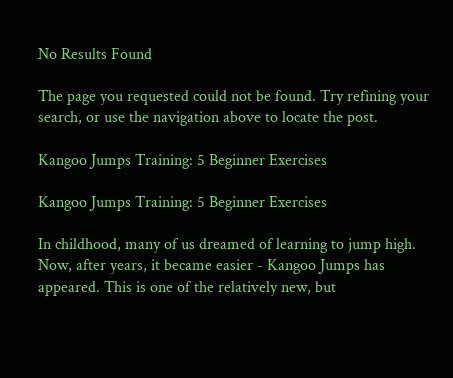No Results Found

The page you requested could not be found. Try refining your search, or use the navigation above to locate the post.

Kangoo Jumps Training: 5 Beginner Exercises

Kangoo Jumps Training: 5 Beginner Exercises

In childhood, many of us dreamed of learning to jump high. Now, after years, it became easier - Kangoo Jumps has appeared. This is one of the relatively new, but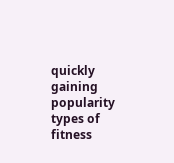quickly gaining popularity types of fitness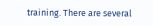training. There are several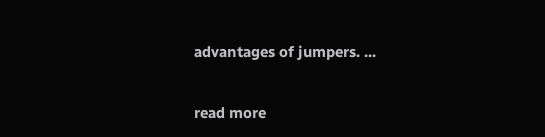advantages of jumpers. ...

read more